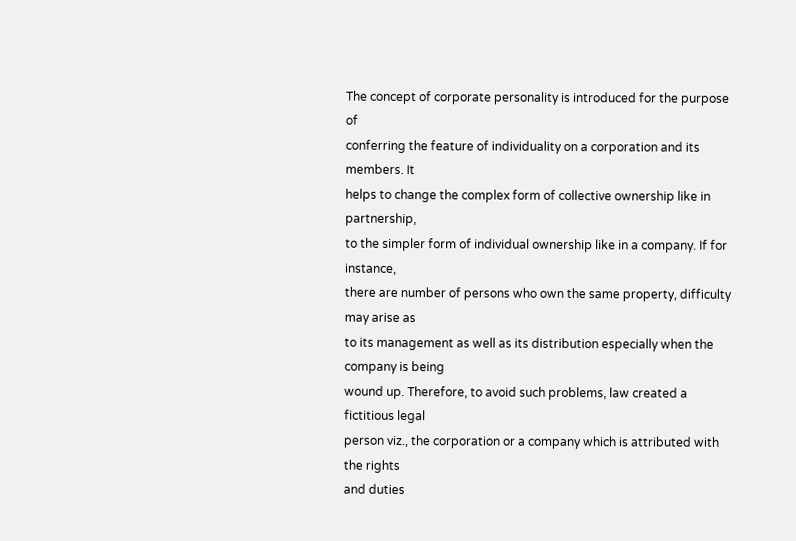The concept of corporate personality is introduced for the purpose of
conferring the feature of individuality on a corporation and its members. It
helps to change the complex form of collective ownership like in partnership,
to the simpler form of individual ownership like in a company. If for instance,
there are number of persons who own the same property, difficulty may arise as
to its management as well as its distribution especially when the company is being
wound up. Therefore, to avoid such problems, law created a fictitious legal
person viz., the corporation or a company which is attributed with the rights
and duties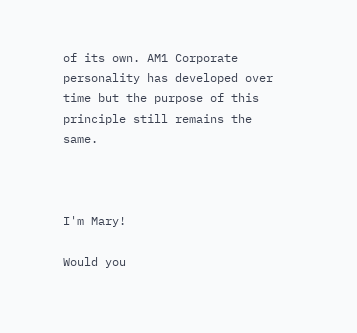of its own. AM1 Corporate personality has developed over time but the purpose of this
principle still remains the same.



I'm Mary!

Would you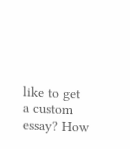like to get a custom essay? How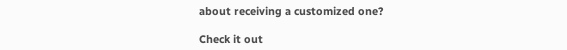about receiving a customized one?

Check it out